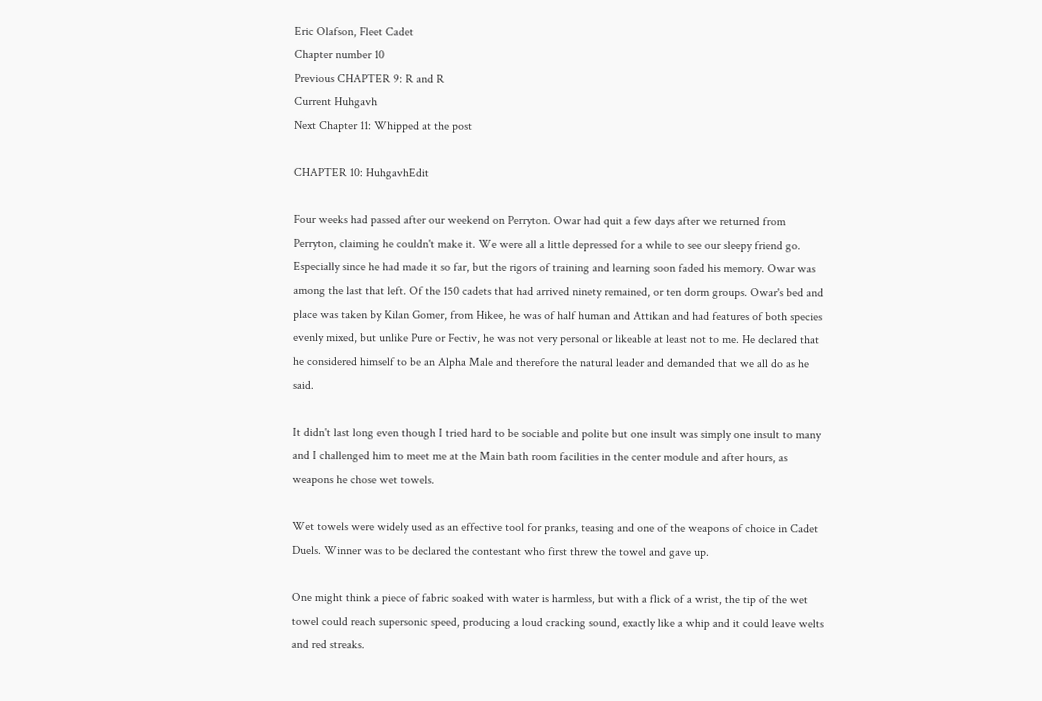Eric Olafson, Fleet Cadet
Chapter number 10
Previous CHAPTER 9: R and R
Current Huhgavh
Next Chapter 11: Whipped at the post

CHAPTER 10: HuhgavhEdit

Four weeks had passed after our weekend on Perryton. Owar had quit a few days after we returned from Perryton, claiming he couldn't make it. We were all a little depressed for a while to see our sleepy friend go. Especially since he had made it so far, but the rigors of training and learning soon faded his memory. Owar was among the last that left. Of the 150 cadets that had arrived ninety remained, or ten dorm groups. Owar's bed and place was taken by Kilan Gomer, from Hikee, he was of half human and Attikan and had features of both species evenly mixed, but unlike Pure or Fectiv, he was not very personal or likeable at least not to me. He declared that he considered himself to be an Alpha Male and therefore the natural leader and demanded that we all do as he said.

It didn't last long even though I tried hard to be sociable and polite but one insult was simply one insult to many and I challenged him to meet me at the Main bath room facilities in the center module and after hours, as weapons he chose wet towels.

Wet towels were widely used as an effective tool for pranks, teasing and one of the weapons of choice in Cadet Duels. Winner was to be declared the contestant who first threw the towel and gave up.

One might think a piece of fabric soaked with water is harmless, but with a flick of a wrist, the tip of the wet towel could reach supersonic speed, producing a loud cracking sound, exactly like a whip and it could leave welts and red streaks.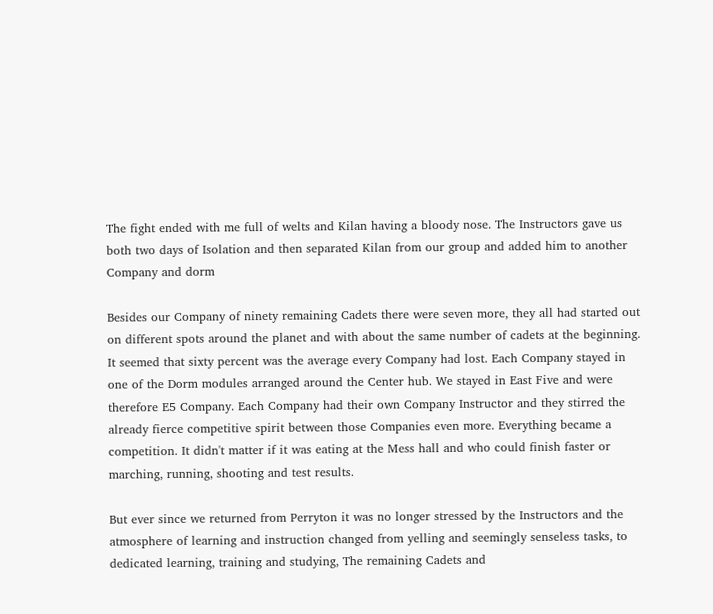The fight ended with me full of welts and Kilan having a bloody nose. The Instructors gave us both two days of Isolation and then separated Kilan from our group and added him to another Company and dorm

Besides our Company of ninety remaining Cadets there were seven more, they all had started out on different spots around the planet and with about the same number of cadets at the beginning. It seemed that sixty percent was the average every Company had lost. Each Company stayed in one of the Dorm modules arranged around the Center hub. We stayed in East Five and were therefore E5 Company. Each Company had their own Company Instructor and they stirred the already fierce competitive spirit between those Companies even more. Everything became a competition. It didn't matter if it was eating at the Mess hall and who could finish faster or marching, running, shooting and test results.

But ever since we returned from Perryton it was no longer stressed by the Instructors and the atmosphere of learning and instruction changed from yelling and seemingly senseless tasks, to dedicated learning, training and studying, The remaining Cadets and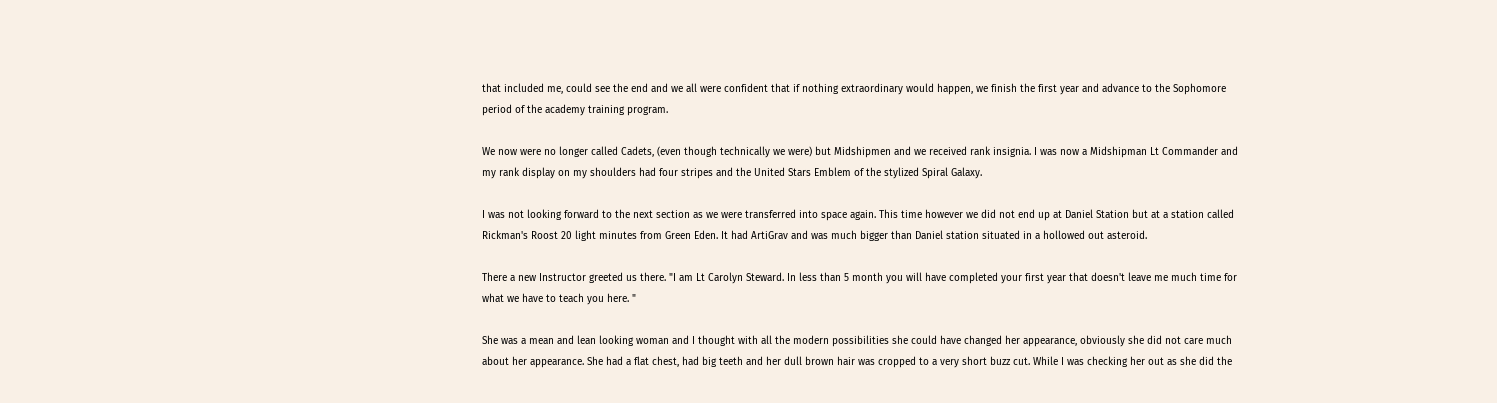that included me, could see the end and we all were confident that if nothing extraordinary would happen, we finish the first year and advance to the Sophomore period of the academy training program.

We now were no longer called Cadets, (even though technically we were) but Midshipmen and we received rank insignia. I was now a Midshipman Lt Commander and my rank display on my shoulders had four stripes and the United Stars Emblem of the stylized Spiral Galaxy.

I was not looking forward to the next section as we were transferred into space again. This time however we did not end up at Daniel Station but at a station called Rickman's Roost 20 light minutes from Green Eden. It had ArtiGrav and was much bigger than Daniel station situated in a hollowed out asteroid.

There a new Instructor greeted us there. "I am Lt Carolyn Steward. In less than 5 month you will have completed your first year that doesn't leave me much time for what we have to teach you here. "

She was a mean and lean looking woman and I thought with all the modern possibilities she could have changed her appearance, obviously she did not care much about her appearance. She had a flat chest, had big teeth and her dull brown hair was cropped to a very short buzz cut. While I was checking her out as she did the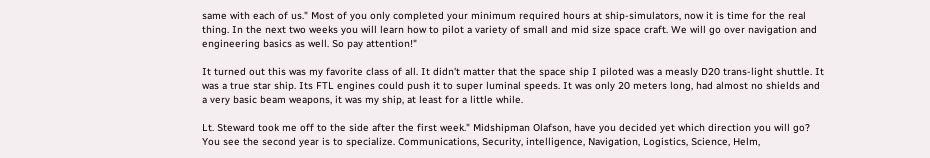same with each of us." Most of you only completed your minimum required hours at ship-simulators, now it is time for the real thing. In the next two weeks you will learn how to pilot a variety of small and mid size space craft. We will go over navigation and engineering basics as well. So pay attention!"

It turned out this was my favorite class of all. It didn't matter that the space ship I piloted was a measly D20 trans-light shuttle. It was a true star ship. Its FTL engines could push it to super luminal speeds. It was only 20 meters long, had almost no shields and a very basic beam weapons, it was my ship, at least for a little while.

Lt. Steward took me off to the side after the first week." Midshipman Olafson, have you decided yet which direction you will go? You see the second year is to specialize. Communications, Security, intelligence, Navigation, Logistics, Science, Helm,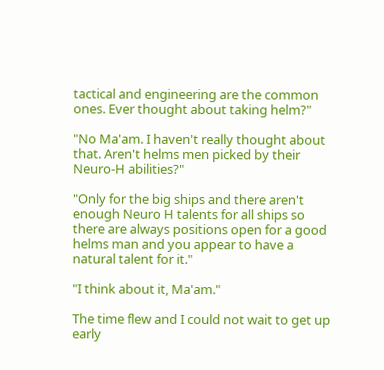tactical and engineering are the common ones. Ever thought about taking helm?"

"No Ma'am. I haven't really thought about that. Aren't helms men picked by their Neuro-H abilities?"

"Only for the big ships and there aren't enough Neuro H talents for all ships so there are always positions open for a good helms man and you appear to have a natural talent for it."

"I think about it, Ma'am."

The time flew and I could not wait to get up early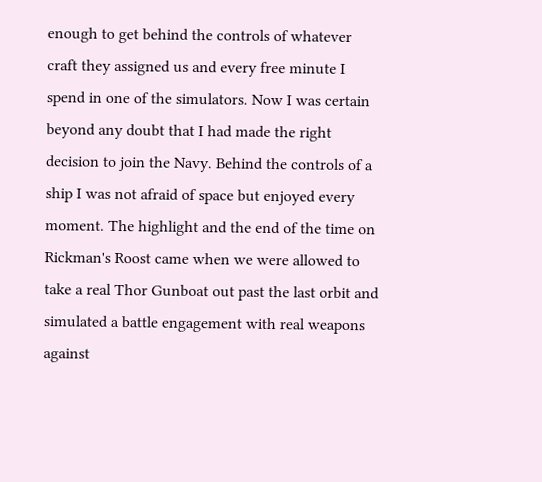enough to get behind the controls of whatever craft they assigned us and every free minute I spend in one of the simulators. Now I was certain beyond any doubt that I had made the right decision to join the Navy. Behind the controls of a ship I was not afraid of space but enjoyed every moment. The highlight and the end of the time on Rickman's Roost came when we were allowed to take a real Thor Gunboat out past the last orbit and simulated a battle engagement with real weapons against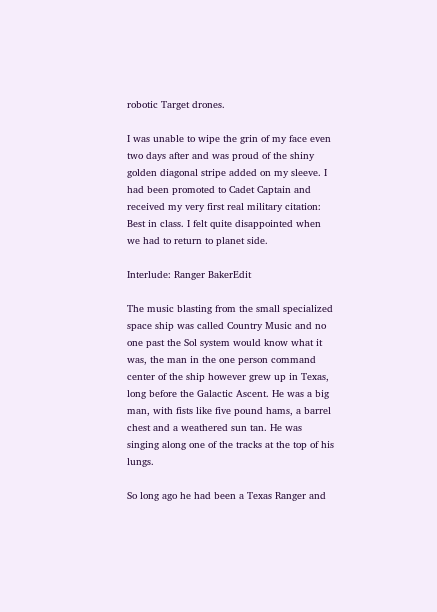robotic Target drones.

I was unable to wipe the grin of my face even two days after and was proud of the shiny golden diagonal stripe added on my sleeve. I had been promoted to Cadet Captain and received my very first real military citation: Best in class. I felt quite disappointed when we had to return to planet side.

Interlude: Ranger BakerEdit

The music blasting from the small specialized space ship was called Country Music and no one past the Sol system would know what it was, the man in the one person command center of the ship however grew up in Texas, long before the Galactic Ascent. He was a big man, with fists like five pound hams, a barrel chest and a weathered sun tan. He was singing along one of the tracks at the top of his lungs.

So long ago he had been a Texas Ranger and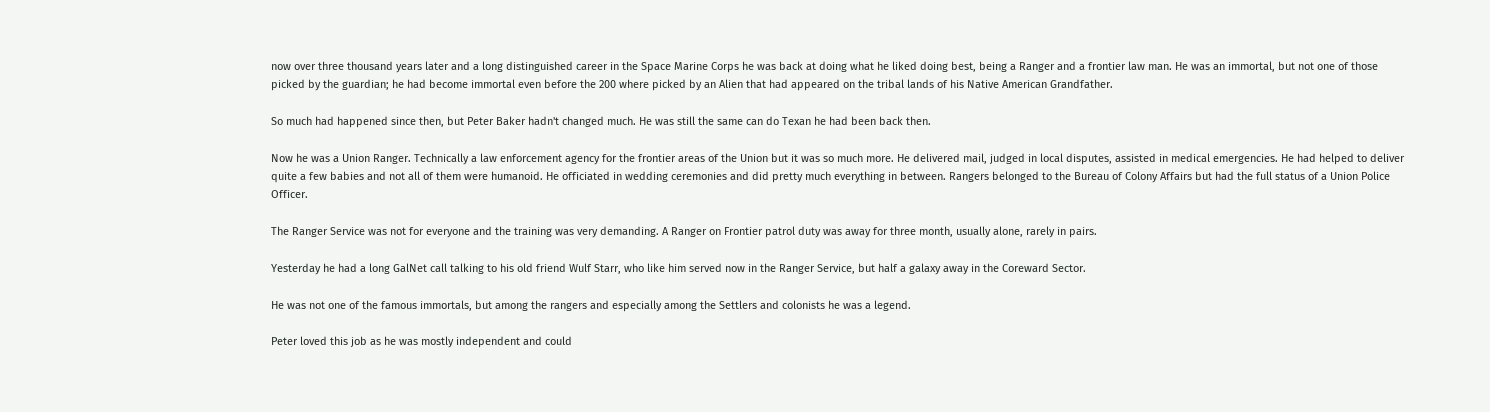now over three thousand years later and a long distinguished career in the Space Marine Corps he was back at doing what he liked doing best, being a Ranger and a frontier law man. He was an immortal, but not one of those picked by the guardian; he had become immortal even before the 200 where picked by an Alien that had appeared on the tribal lands of his Native American Grandfather.

So much had happened since then, but Peter Baker hadn't changed much. He was still the same can do Texan he had been back then.

Now he was a Union Ranger. Technically a law enforcement agency for the frontier areas of the Union but it was so much more. He delivered mail, judged in local disputes, assisted in medical emergencies. He had helped to deliver quite a few babies and not all of them were humanoid. He officiated in wedding ceremonies and did pretty much everything in between. Rangers belonged to the Bureau of Colony Affairs but had the full status of a Union Police Officer.

The Ranger Service was not for everyone and the training was very demanding. A Ranger on Frontier patrol duty was away for three month, usually alone, rarely in pairs.

Yesterday he had a long GalNet call talking to his old friend Wulf Starr, who like him served now in the Ranger Service, but half a galaxy away in the Coreward Sector.

He was not one of the famous immortals, but among the rangers and especially among the Settlers and colonists he was a legend.

Peter loved this job as he was mostly independent and could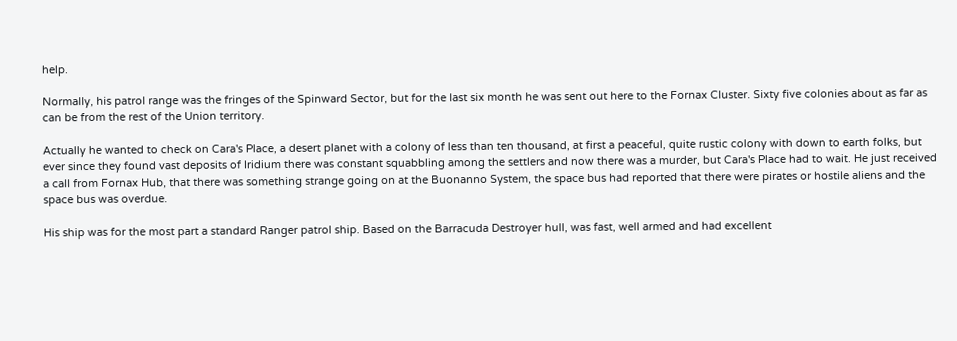help.

Normally, his patrol range was the fringes of the Spinward Sector, but for the last six month he was sent out here to the Fornax Cluster. Sixty five colonies about as far as can be from the rest of the Union territory.

Actually he wanted to check on Cara's Place, a desert planet with a colony of less than ten thousand, at first a peaceful, quite rustic colony with down to earth folks, but ever since they found vast deposits of Iridium there was constant squabbling among the settlers and now there was a murder, but Cara's Place had to wait. He just received a call from Fornax Hub, that there was something strange going on at the Buonanno System, the space bus had reported that there were pirates or hostile aliens and the space bus was overdue.

His ship was for the most part a standard Ranger patrol ship. Based on the Barracuda Destroyer hull, was fast, well armed and had excellent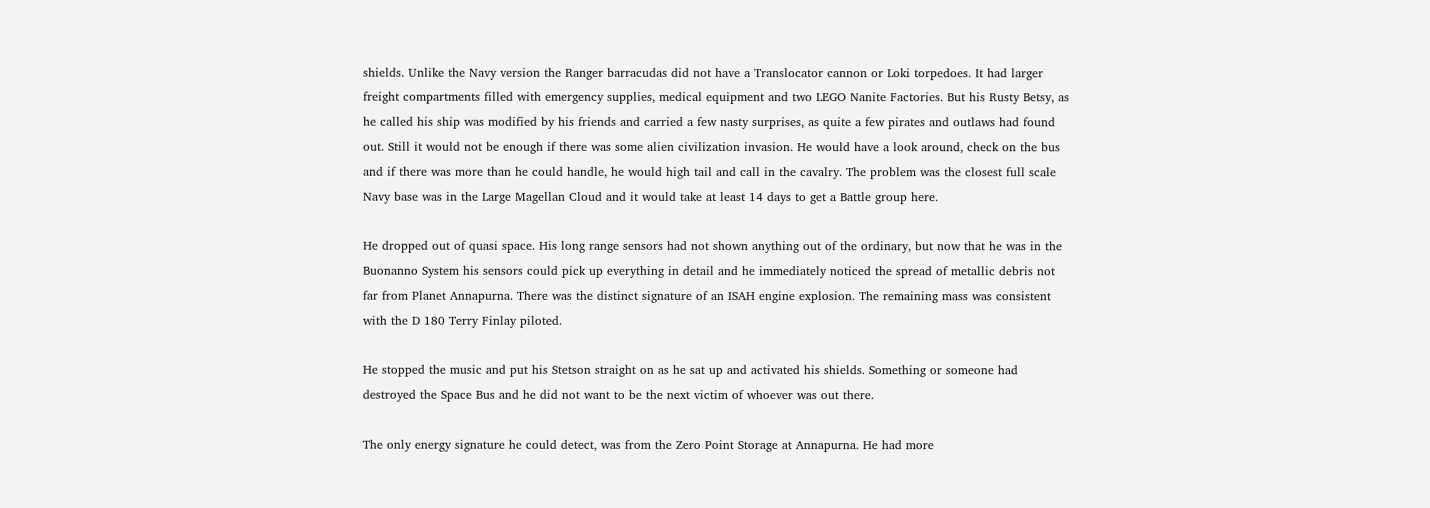shields. Unlike the Navy version the Ranger barracudas did not have a Translocator cannon or Loki torpedoes. It had larger freight compartments filled with emergency supplies, medical equipment and two LEGO Nanite Factories. But his Rusty Betsy, as he called his ship was modified by his friends and carried a few nasty surprises, as quite a few pirates and outlaws had found out. Still it would not be enough if there was some alien civilization invasion. He would have a look around, check on the bus and if there was more than he could handle, he would high tail and call in the cavalry. The problem was the closest full scale Navy base was in the Large Magellan Cloud and it would take at least 14 days to get a Battle group here.

He dropped out of quasi space. His long range sensors had not shown anything out of the ordinary, but now that he was in the Buonanno System his sensors could pick up everything in detail and he immediately noticed the spread of metallic debris not far from Planet Annapurna. There was the distinct signature of an ISAH engine explosion. The remaining mass was consistent with the D 180 Terry Finlay piloted.

He stopped the music and put his Stetson straight on as he sat up and activated his shields. Something or someone had destroyed the Space Bus and he did not want to be the next victim of whoever was out there.

The only energy signature he could detect, was from the Zero Point Storage at Annapurna. He had more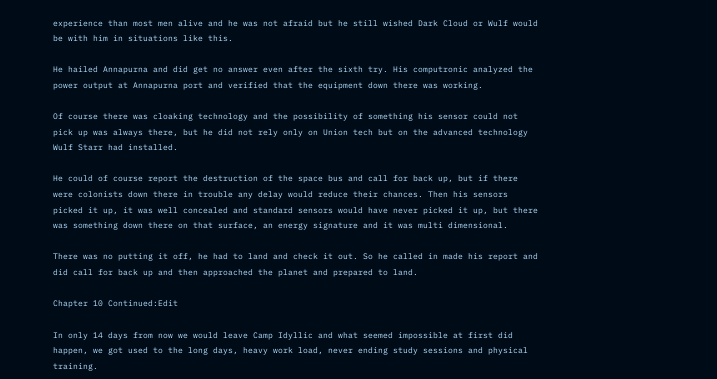experience than most men alive and he was not afraid but he still wished Dark Cloud or Wulf would be with him in situations like this.

He hailed Annapurna and did get no answer even after the sixth try. His computronic analyzed the power output at Annapurna port and verified that the equipment down there was working.

Of course there was cloaking technology and the possibility of something his sensor could not pick up was always there, but he did not rely only on Union tech but on the advanced technology Wulf Starr had installed.

He could of course report the destruction of the space bus and call for back up, but if there were colonists down there in trouble any delay would reduce their chances. Then his sensors picked it up, it was well concealed and standard sensors would have never picked it up, but there was something down there on that surface, an energy signature and it was multi dimensional.

There was no putting it off, he had to land and check it out. So he called in made his report and did call for back up and then approached the planet and prepared to land.

Chapter 10 Continued:Edit

In only 14 days from now we would leave Camp Idyllic and what seemed impossible at first did happen, we got used to the long days, heavy work load, never ending study sessions and physical training.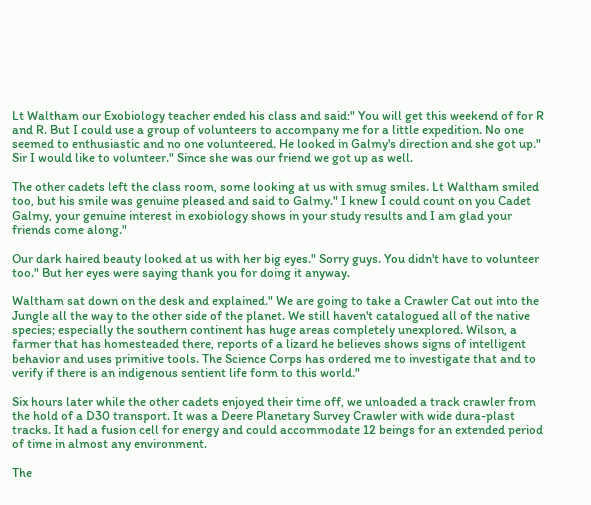Lt Waltham our Exobiology teacher ended his class and said:" You will get this weekend of for R and R. But I could use a group of volunteers to accompany me for a little expedition. No one seemed to enthusiastic and no one volunteered. He looked in Galmy's direction and she got up." Sir I would like to volunteer." Since she was our friend we got up as well.

The other cadets left the class room, some looking at us with smug smiles. Lt Waltham smiled too, but his smile was genuine pleased and said to Galmy." I knew I could count on you Cadet Galmy, your genuine interest in exobiology shows in your study results and I am glad your friends come along."

Our dark haired beauty looked at us with her big eyes." Sorry guys. You didn't have to volunteer too." But her eyes were saying thank you for doing it anyway.

Waltham sat down on the desk and explained." We are going to take a Crawler Cat out into the Jungle all the way to the other side of the planet. We still haven't catalogued all of the native species; especially the southern continent has huge areas completely unexplored. Wilson, a farmer that has homesteaded there, reports of a lizard he believes shows signs of intelligent behavior and uses primitive tools. The Science Corps has ordered me to investigate that and to verify if there is an indigenous sentient life form to this world."

Six hours later while the other cadets enjoyed their time off, we unloaded a track crawler from the hold of a D30 transport. It was a Deere Planetary Survey Crawler with wide dura-plast tracks. It had a fusion cell for energy and could accommodate 12 beings for an extended period of time in almost any environment.

The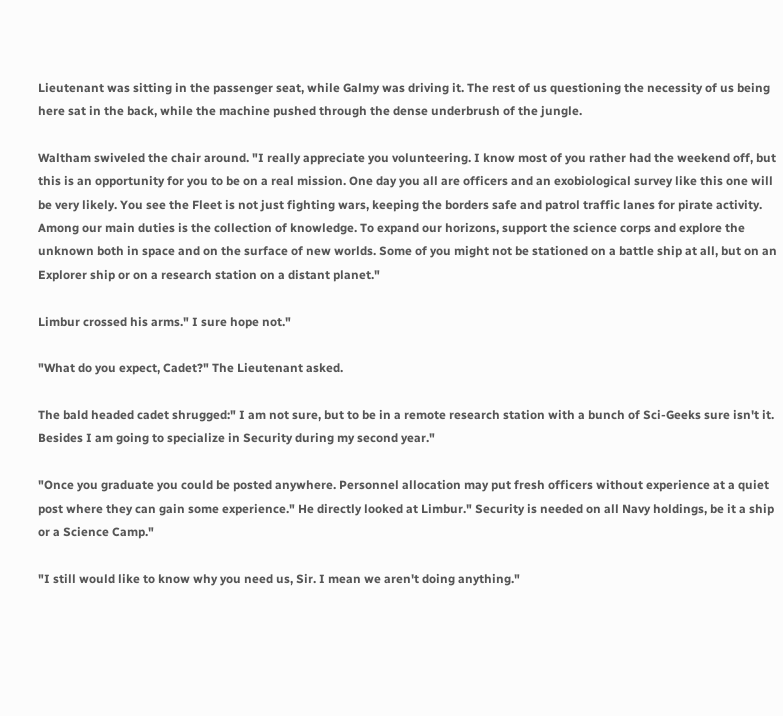Lieutenant was sitting in the passenger seat, while Galmy was driving it. The rest of us questioning the necessity of us being here sat in the back, while the machine pushed through the dense underbrush of the jungle.

Waltham swiveled the chair around. "I really appreciate you volunteering. I know most of you rather had the weekend off, but this is an opportunity for you to be on a real mission. One day you all are officers and an exobiological survey like this one will be very likely. You see the Fleet is not just fighting wars, keeping the borders safe and patrol traffic lanes for pirate activity. Among our main duties is the collection of knowledge. To expand our horizons, support the science corps and explore the unknown both in space and on the surface of new worlds. Some of you might not be stationed on a battle ship at all, but on an Explorer ship or on a research station on a distant planet."

Limbur crossed his arms." I sure hope not."

"What do you expect, Cadet?" The Lieutenant asked.

The bald headed cadet shrugged:" I am not sure, but to be in a remote research station with a bunch of Sci-Geeks sure isn't it. Besides I am going to specialize in Security during my second year."

"Once you graduate you could be posted anywhere. Personnel allocation may put fresh officers without experience at a quiet post where they can gain some experience." He directly looked at Limbur." Security is needed on all Navy holdings, be it a ship or a Science Camp."

"I still would like to know why you need us, Sir. I mean we aren't doing anything."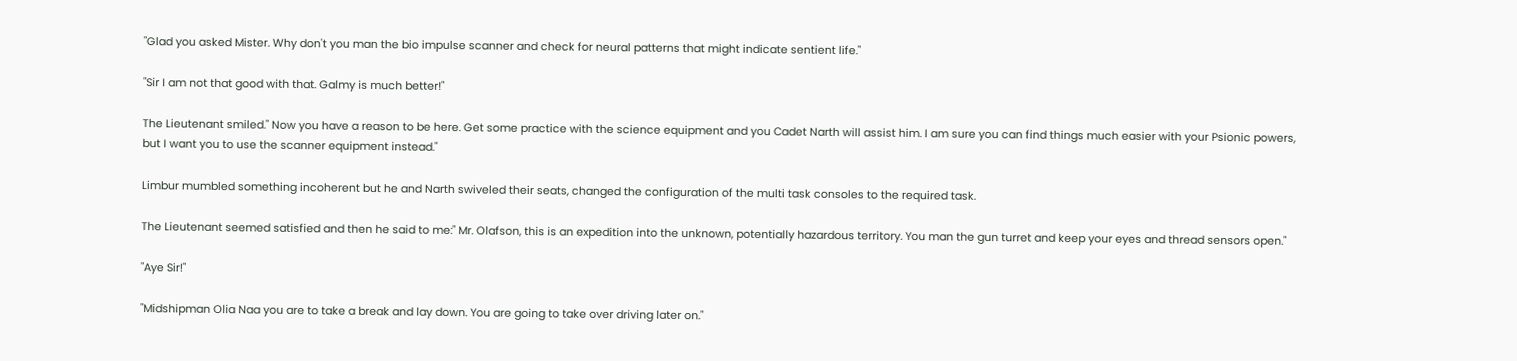"Glad you asked Mister. Why don't you man the bio impulse scanner and check for neural patterns that might indicate sentient life."

"Sir I am not that good with that. Galmy is much better!"

The Lieutenant smiled." Now you have a reason to be here. Get some practice with the science equipment and you Cadet Narth will assist him. I am sure you can find things much easier with your Psionic powers, but I want you to use the scanner equipment instead."

Limbur mumbled something incoherent but he and Narth swiveled their seats, changed the configuration of the multi task consoles to the required task.

The Lieutenant seemed satisfied and then he said to me:" Mr. Olafson, this is an expedition into the unknown, potentially hazardous territory. You man the gun turret and keep your eyes and thread sensors open."

"Aye Sir!"

"Midshipman Olia Naa you are to take a break and lay down. You are going to take over driving later on."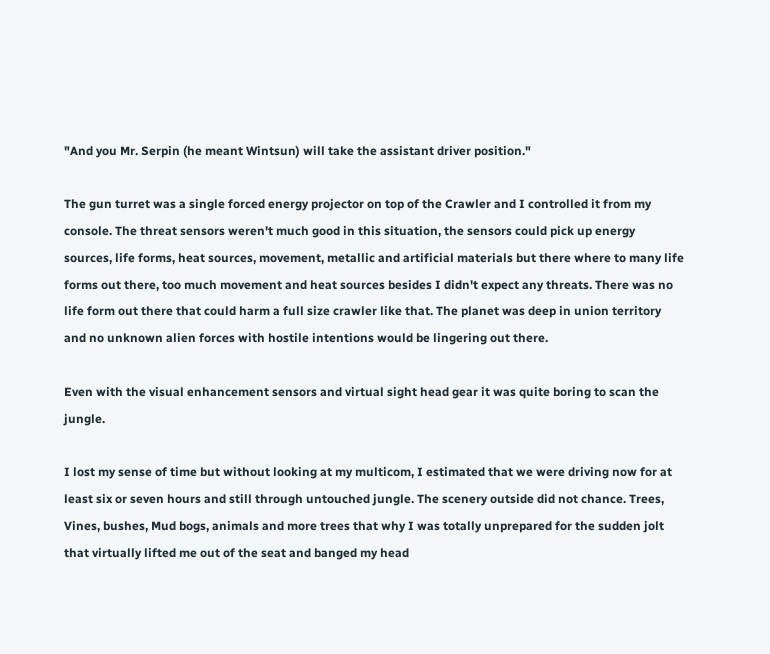"And you Mr. Serpin (he meant Wintsun) will take the assistant driver position."

The gun turret was a single forced energy projector on top of the Crawler and I controlled it from my console. The threat sensors weren't much good in this situation, the sensors could pick up energy sources, life forms, heat sources, movement, metallic and artificial materials but there where to many life forms out there, too much movement and heat sources besides I didn't expect any threats. There was no life form out there that could harm a full size crawler like that. The planet was deep in union territory and no unknown alien forces with hostile intentions would be lingering out there.

Even with the visual enhancement sensors and virtual sight head gear it was quite boring to scan the jungle.

I lost my sense of time but without looking at my multicom, I estimated that we were driving now for at least six or seven hours and still through untouched jungle. The scenery outside did not chance. Trees, Vines, bushes, Mud bogs, animals and more trees that why I was totally unprepared for the sudden jolt that virtually lifted me out of the seat and banged my head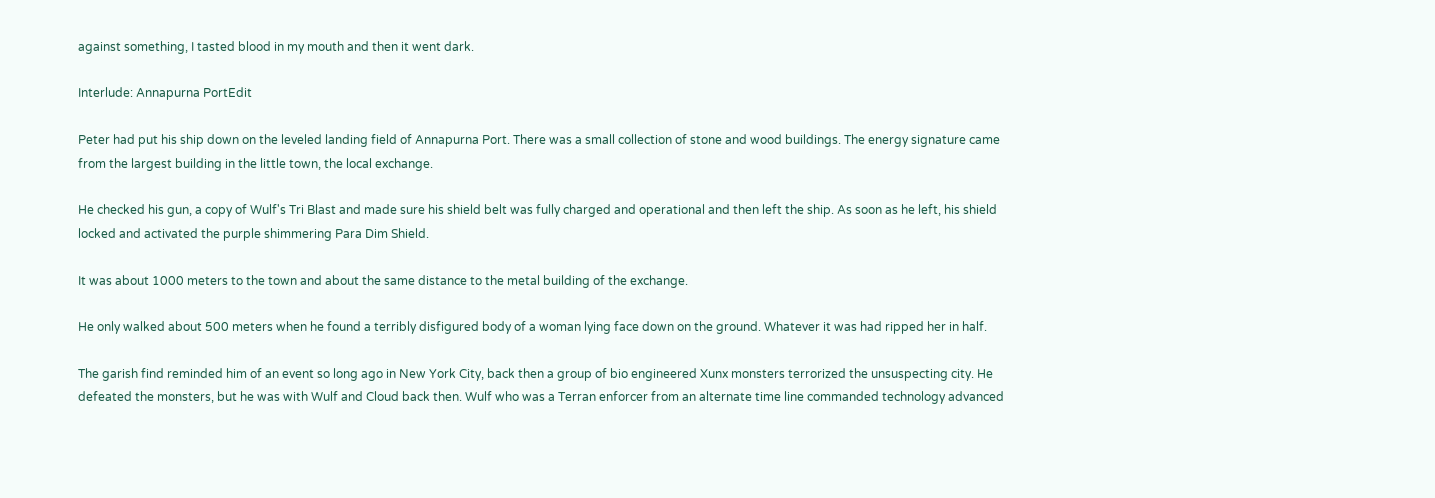against something, I tasted blood in my mouth and then it went dark.

Interlude: Annapurna PortEdit

Peter had put his ship down on the leveled landing field of Annapurna Port. There was a small collection of stone and wood buildings. The energy signature came from the largest building in the little town, the local exchange.

He checked his gun, a copy of Wulf's Tri Blast and made sure his shield belt was fully charged and operational and then left the ship. As soon as he left, his shield locked and activated the purple shimmering Para Dim Shield.

It was about 1000 meters to the town and about the same distance to the metal building of the exchange.

He only walked about 500 meters when he found a terribly disfigured body of a woman lying face down on the ground. Whatever it was had ripped her in half.

The garish find reminded him of an event so long ago in New York City, back then a group of bio engineered Xunx monsters terrorized the unsuspecting city. He defeated the monsters, but he was with Wulf and Cloud back then. Wulf who was a Terran enforcer from an alternate time line commanded technology advanced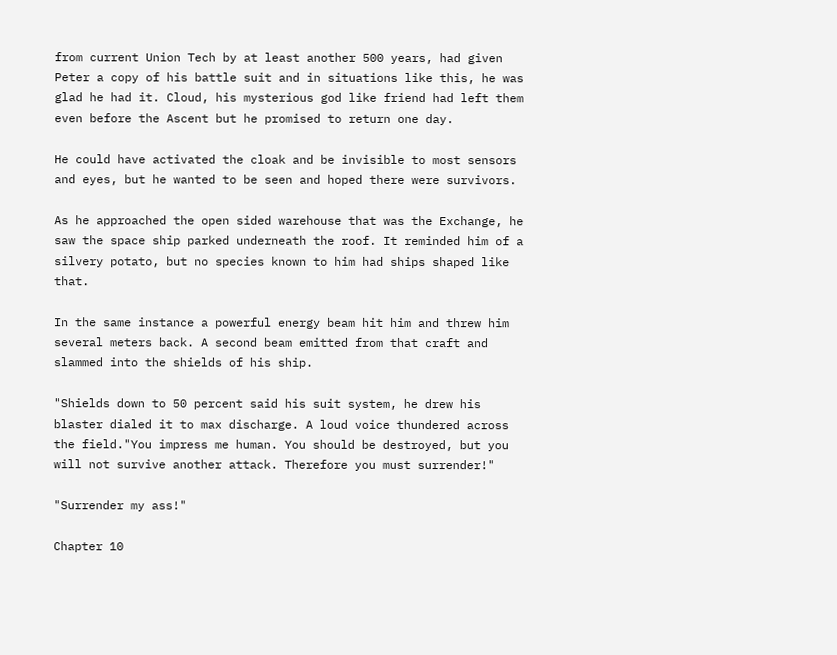from current Union Tech by at least another 500 years, had given Peter a copy of his battle suit and in situations like this, he was glad he had it. Cloud, his mysterious god like friend had left them even before the Ascent but he promised to return one day.

He could have activated the cloak and be invisible to most sensors and eyes, but he wanted to be seen and hoped there were survivors.

As he approached the open sided warehouse that was the Exchange, he saw the space ship parked underneath the roof. It reminded him of a silvery potato, but no species known to him had ships shaped like that.

In the same instance a powerful energy beam hit him and threw him several meters back. A second beam emitted from that craft and slammed into the shields of his ship.

"Shields down to 50 percent said his suit system, he drew his blaster dialed it to max discharge. A loud voice thundered across the field."You impress me human. You should be destroyed, but you will not survive another attack. Therefore you must surrender!"

"Surrender my ass!"

Chapter 10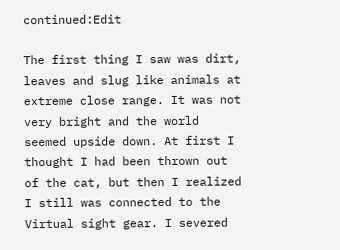continued:Edit

The first thing I saw was dirt, leaves and slug like animals at extreme close range. It was not very bright and the world seemed upside down. At first I thought I had been thrown out of the cat, but then I realized I still was connected to the Virtual sight gear. I severed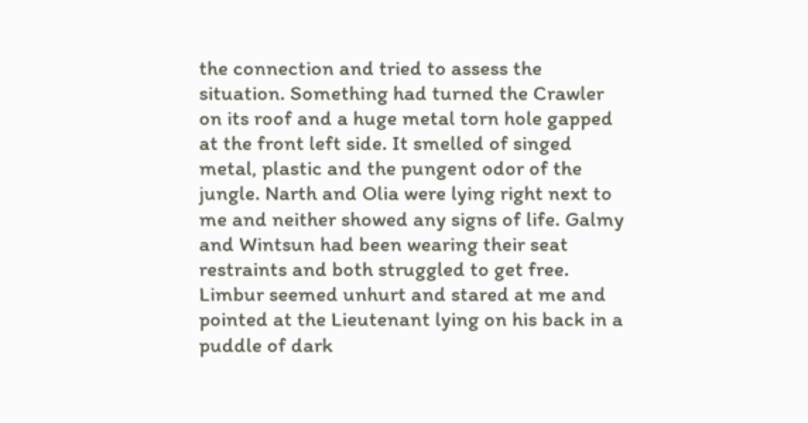the connection and tried to assess the situation. Something had turned the Crawler on its roof and a huge metal torn hole gapped at the front left side. It smelled of singed metal, plastic and the pungent odor of the jungle. Narth and Olia were lying right next to me and neither showed any signs of life. Galmy and Wintsun had been wearing their seat restraints and both struggled to get free. Limbur seemed unhurt and stared at me and pointed at the Lieutenant lying on his back in a puddle of dark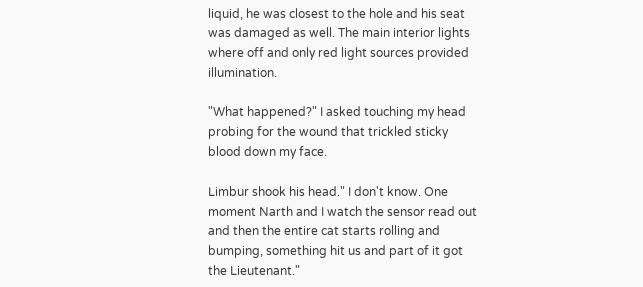liquid, he was closest to the hole and his seat was damaged as well. The main interior lights where off and only red light sources provided illumination.

"What happened?" I asked touching my head probing for the wound that trickled sticky blood down my face.

Limbur shook his head." I don't know. One moment Narth and I watch the sensor read out and then the entire cat starts rolling and bumping, something hit us and part of it got the Lieutenant."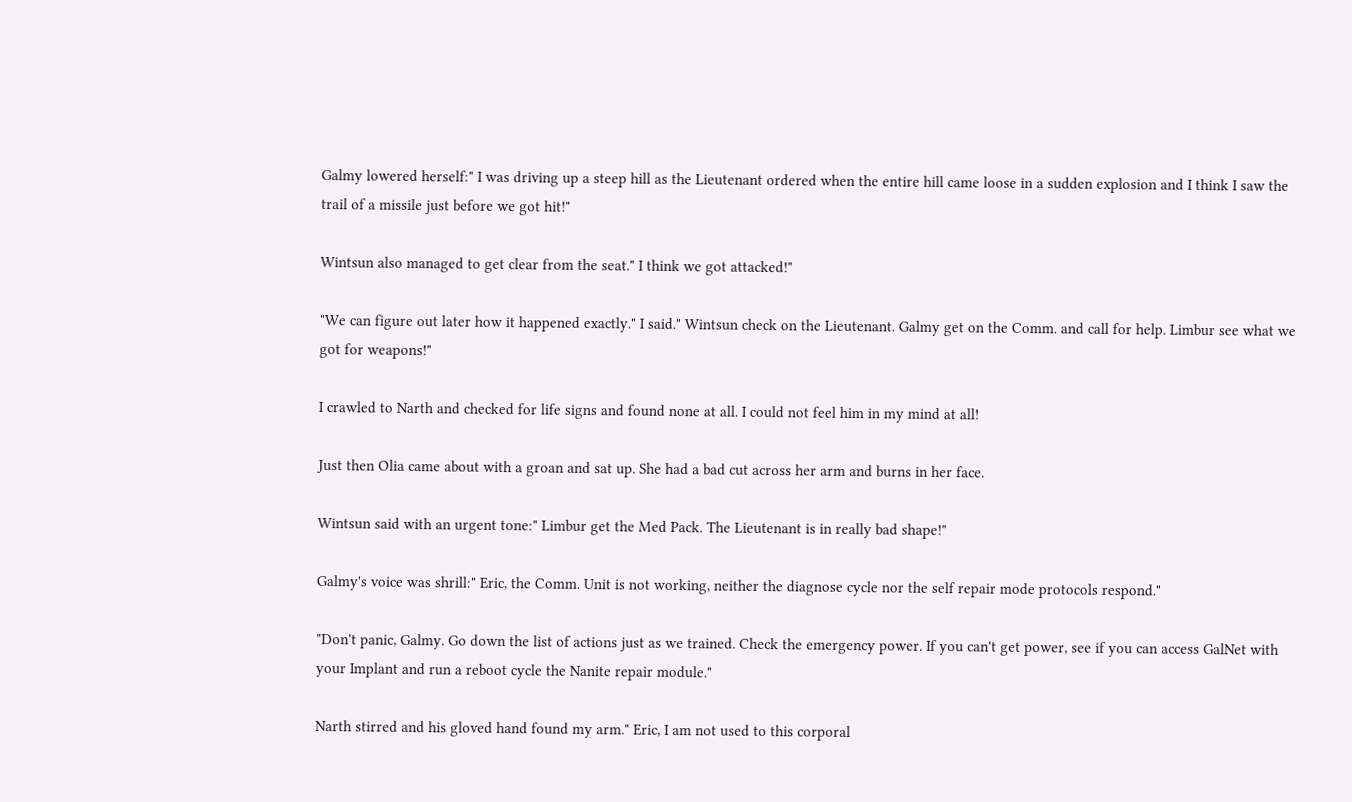Galmy lowered herself:" I was driving up a steep hill as the Lieutenant ordered when the entire hill came loose in a sudden explosion and I think I saw the trail of a missile just before we got hit!"

Wintsun also managed to get clear from the seat." I think we got attacked!"

"We can figure out later how it happened exactly." I said." Wintsun check on the Lieutenant. Galmy get on the Comm. and call for help. Limbur see what we got for weapons!"

I crawled to Narth and checked for life signs and found none at all. I could not feel him in my mind at all!

Just then Olia came about with a groan and sat up. She had a bad cut across her arm and burns in her face.

Wintsun said with an urgent tone:" Limbur get the Med Pack. The Lieutenant is in really bad shape!"

Galmy's voice was shrill:" Eric, the Comm. Unit is not working, neither the diagnose cycle nor the self repair mode protocols respond."

"Don't panic, Galmy. Go down the list of actions just as we trained. Check the emergency power. If you can't get power, see if you can access GalNet with your Implant and run a reboot cycle the Nanite repair module."

Narth stirred and his gloved hand found my arm." Eric, I am not used to this corporal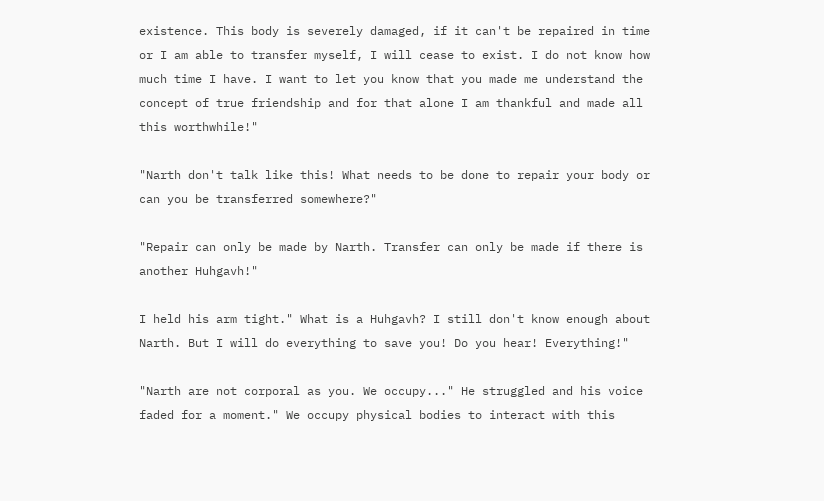existence. This body is severely damaged, if it can't be repaired in time or I am able to transfer myself, I will cease to exist. I do not know how much time I have. I want to let you know that you made me understand the concept of true friendship and for that alone I am thankful and made all this worthwhile!"

"Narth don't talk like this! What needs to be done to repair your body or can you be transferred somewhere?"

"Repair can only be made by Narth. Transfer can only be made if there is another Huhgavh!"

I held his arm tight." What is a Huhgavh? I still don't know enough about Narth. But I will do everything to save you! Do you hear! Everything!"

"Narth are not corporal as you. We occupy..." He struggled and his voice faded for a moment." We occupy physical bodies to interact with this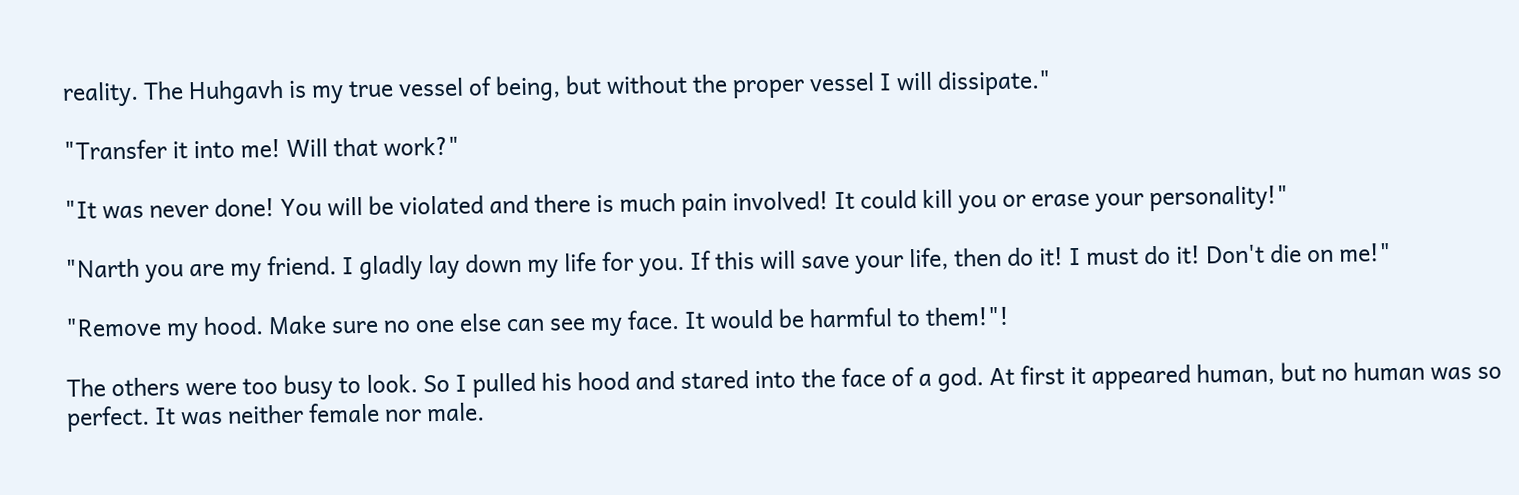reality. The Huhgavh is my true vessel of being, but without the proper vessel I will dissipate."

"Transfer it into me! Will that work?"

"It was never done! You will be violated and there is much pain involved! It could kill you or erase your personality!"

"Narth you are my friend. I gladly lay down my life for you. If this will save your life, then do it! I must do it! Don't die on me!"

"Remove my hood. Make sure no one else can see my face. It would be harmful to them!"!

The others were too busy to look. So I pulled his hood and stared into the face of a god. At first it appeared human, but no human was so perfect. It was neither female nor male.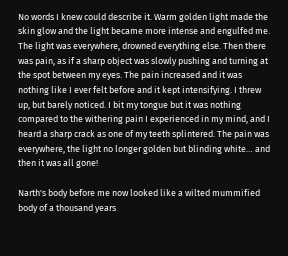No words I knew could describe it. Warm golden light made the skin glow and the light became more intense and engulfed me. The light was everywhere, drowned everything else. Then there was pain, as if a sharp object was slowly pushing and turning at the spot between my eyes. The pain increased and it was nothing like I ever felt before and it kept intensifying. I threw up, but barely noticed. I bit my tongue but it was nothing compared to the withering pain I experienced in my mind, and I heard a sharp crack as one of my teeth splintered. The pain was everywhere, the light no longer golden but blinding white… and then it was all gone!

Narth's body before me now looked like a wilted mummified body of a thousand years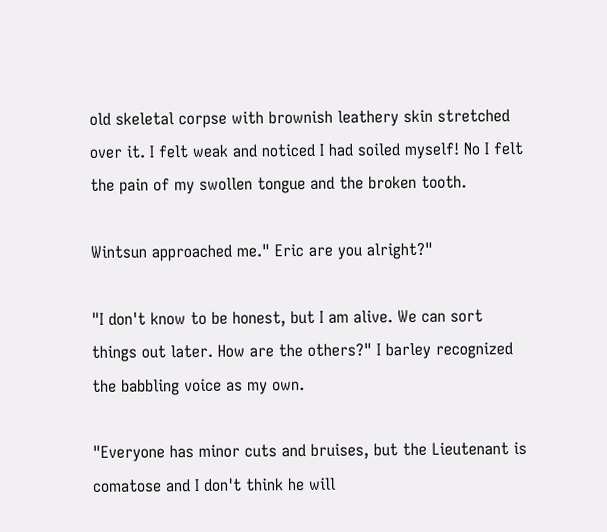old skeletal corpse with brownish leathery skin stretched over it. I felt weak and noticed I had soiled myself! No I felt the pain of my swollen tongue and the broken tooth.

Wintsun approached me." Eric are you alright?"

"I don't know to be honest, but I am alive. We can sort things out later. How are the others?" I barley recognized the babbling voice as my own.

"Everyone has minor cuts and bruises, but the Lieutenant is comatose and I don't think he will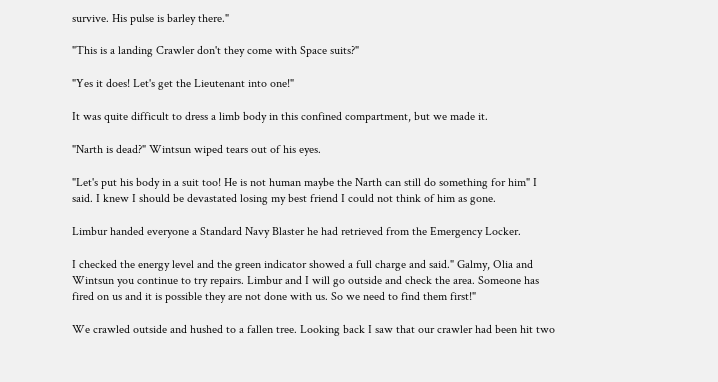survive. His pulse is barley there."

"This is a landing Crawler don't they come with Space suits?"

"Yes it does! Let's get the Lieutenant into one!"

It was quite difficult to dress a limb body in this confined compartment, but we made it.

"Narth is dead?" Wintsun wiped tears out of his eyes.

"Let's put his body in a suit too! He is not human maybe the Narth can still do something for him" I said. I knew I should be devastated losing my best friend I could not think of him as gone.

Limbur handed everyone a Standard Navy Blaster he had retrieved from the Emergency Locker.

I checked the energy level and the green indicator showed a full charge and said." Galmy, Olia and Wintsun you continue to try repairs. Limbur and I will go outside and check the area. Someone has fired on us and it is possible they are not done with us. So we need to find them first!"

We crawled outside and hushed to a fallen tree. Looking back I saw that our crawler had been hit two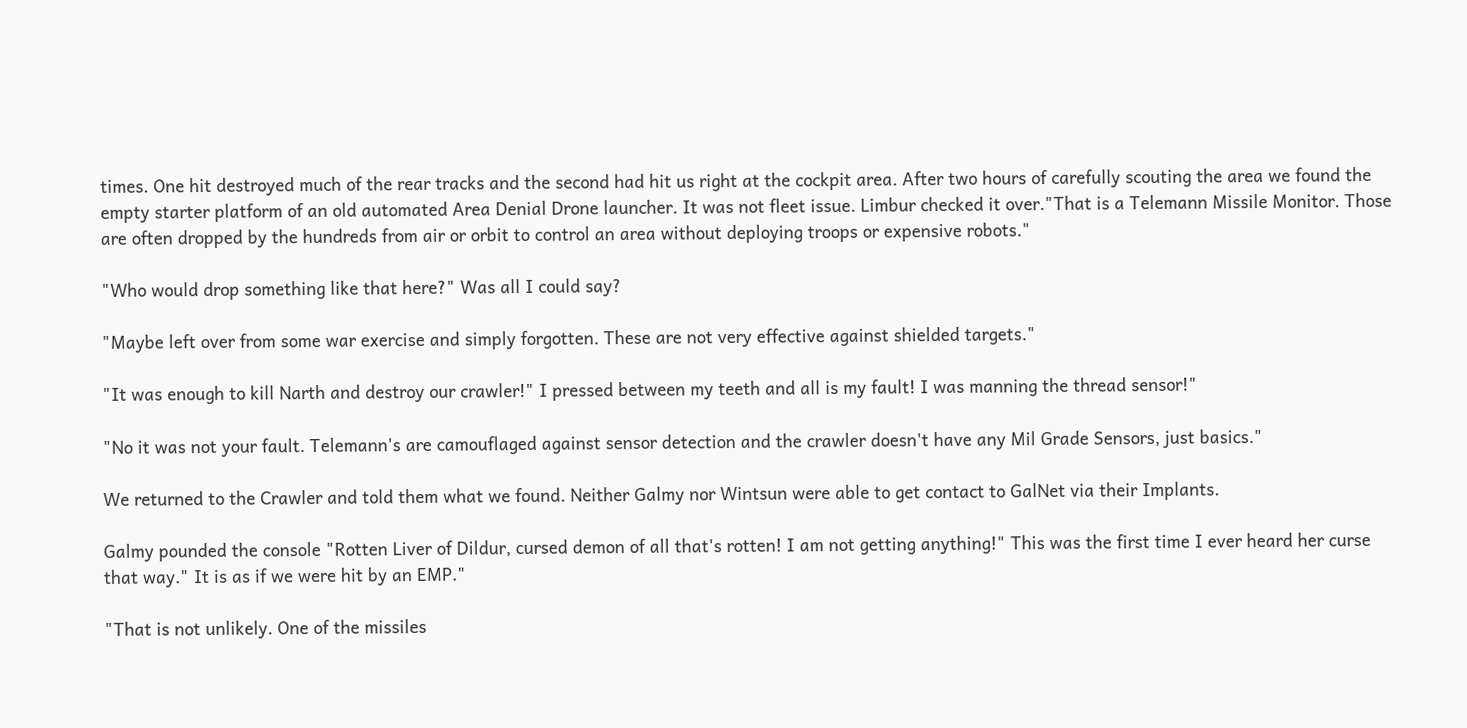times. One hit destroyed much of the rear tracks and the second had hit us right at the cockpit area. After two hours of carefully scouting the area we found the empty starter platform of an old automated Area Denial Drone launcher. It was not fleet issue. Limbur checked it over."That is a Telemann Missile Monitor. Those are often dropped by the hundreds from air or orbit to control an area without deploying troops or expensive robots."

"Who would drop something like that here?" Was all I could say?

"Maybe left over from some war exercise and simply forgotten. These are not very effective against shielded targets."

"It was enough to kill Narth and destroy our crawler!" I pressed between my teeth and all is my fault! I was manning the thread sensor!"

"No it was not your fault. Telemann's are camouflaged against sensor detection and the crawler doesn't have any Mil Grade Sensors, just basics."

We returned to the Crawler and told them what we found. Neither Galmy nor Wintsun were able to get contact to GalNet via their Implants.

Galmy pounded the console "Rotten Liver of Dildur, cursed demon of all that's rotten! I am not getting anything!" This was the first time I ever heard her curse that way." It is as if we were hit by an EMP."

"That is not unlikely. One of the missiles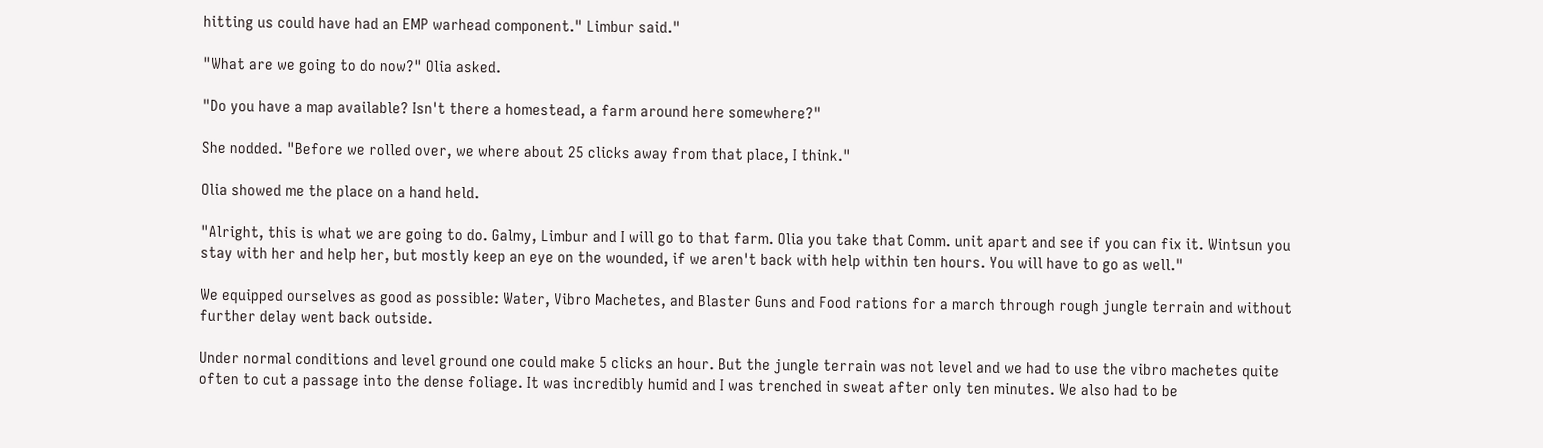hitting us could have had an EMP warhead component." Limbur said."

"What are we going to do now?" Olia asked.

"Do you have a map available? Isn't there a homestead, a farm around here somewhere?"

She nodded. "Before we rolled over, we where about 25 clicks away from that place, I think."

Olia showed me the place on a hand held.

"Alright, this is what we are going to do. Galmy, Limbur and I will go to that farm. Olia you take that Comm. unit apart and see if you can fix it. Wintsun you stay with her and help her, but mostly keep an eye on the wounded, if we aren't back with help within ten hours. You will have to go as well."

We equipped ourselves as good as possible: Water, Vibro Machetes, and Blaster Guns and Food rations for a march through rough jungle terrain and without further delay went back outside.

Under normal conditions and level ground one could make 5 clicks an hour. But the jungle terrain was not level and we had to use the vibro machetes quite often to cut a passage into the dense foliage. It was incredibly humid and I was trenched in sweat after only ten minutes. We also had to be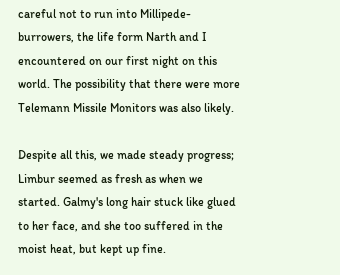careful not to run into Millipede-burrowers, the life form Narth and I encountered on our first night on this world. The possibility that there were more Telemann Missile Monitors was also likely.

Despite all this, we made steady progress; Limbur seemed as fresh as when we started. Galmy's long hair stuck like glued to her face, and she too suffered in the moist heat, but kept up fine.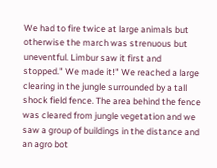We had to fire twice at large animals but otherwise the march was strenuous but uneventful. Limbur saw it first and stopped." We made it!" We reached a large clearing in the jungle surrounded by a tall shock field fence. The area behind the fence was cleared from jungle vegetation and we saw a group of buildings in the distance and an agro bot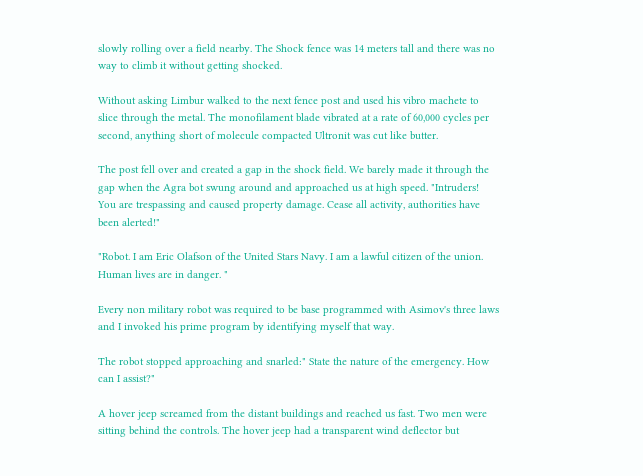slowly rolling over a field nearby. The Shock fence was 14 meters tall and there was no way to climb it without getting shocked.

Without asking Limbur walked to the next fence post and used his vibro machete to slice through the metal. The monofilament blade vibrated at a rate of 60,000 cycles per second, anything short of molecule compacted Ultronit was cut like butter.

The post fell over and created a gap in the shock field. We barely made it through the gap when the Agra bot swung around and approached us at high speed. "Intruders! You are trespassing and caused property damage. Cease all activity, authorities have been alerted!"

"Robot. I am Eric Olafson of the United Stars Navy. I am a lawful citizen of the union. Human lives are in danger. "

Every non military robot was required to be base programmed with Asimov's three laws and I invoked his prime program by identifying myself that way.

The robot stopped approaching and snarled:" State the nature of the emergency. How can I assist?"

A hover jeep screamed from the distant buildings and reached us fast. Two men were sitting behind the controls. The hover jeep had a transparent wind deflector but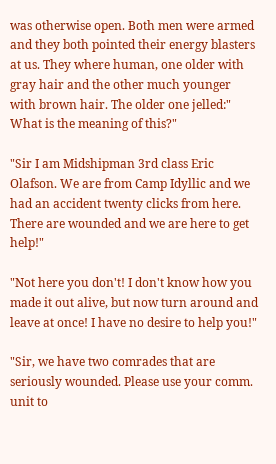was otherwise open. Both men were armed and they both pointed their energy blasters at us. They where human, one older with gray hair and the other much younger with brown hair. The older one jelled:" What is the meaning of this?"

"Sir I am Midshipman 3rd class Eric Olafson. We are from Camp Idyllic and we had an accident twenty clicks from here. There are wounded and we are here to get help!"

"Not here you don't! I don't know how you made it out alive, but now turn around and leave at once! I have no desire to help you!"

"Sir, we have two comrades that are seriously wounded. Please use your comm. unit to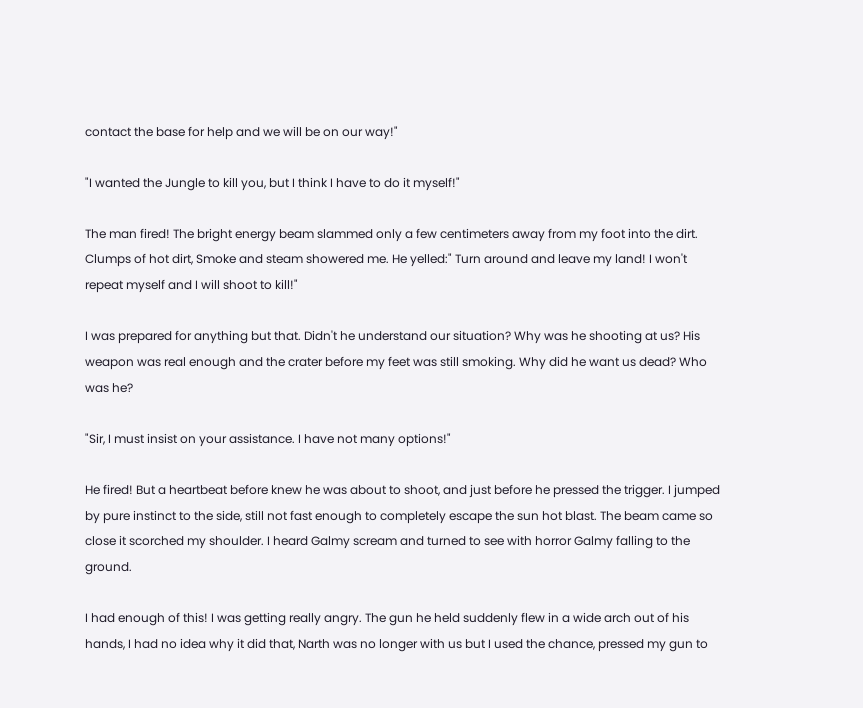contact the base for help and we will be on our way!"

"I wanted the Jungle to kill you, but I think I have to do it myself!"

The man fired! The bright energy beam slammed only a few centimeters away from my foot into the dirt. Clumps of hot dirt, Smoke and steam showered me. He yelled:" Turn around and leave my land! I won't repeat myself and I will shoot to kill!"

I was prepared for anything but that. Didn't he understand our situation? Why was he shooting at us? His weapon was real enough and the crater before my feet was still smoking. Why did he want us dead? Who was he?

"Sir, I must insist on your assistance. I have not many options!"

He fired! But a heartbeat before knew he was about to shoot, and just before he pressed the trigger. I jumped by pure instinct to the side, still not fast enough to completely escape the sun hot blast. The beam came so close it scorched my shoulder. I heard Galmy scream and turned to see with horror Galmy falling to the ground.

I had enough of this! I was getting really angry. The gun he held suddenly flew in a wide arch out of his hands, I had no idea why it did that, Narth was no longer with us but I used the chance, pressed my gun to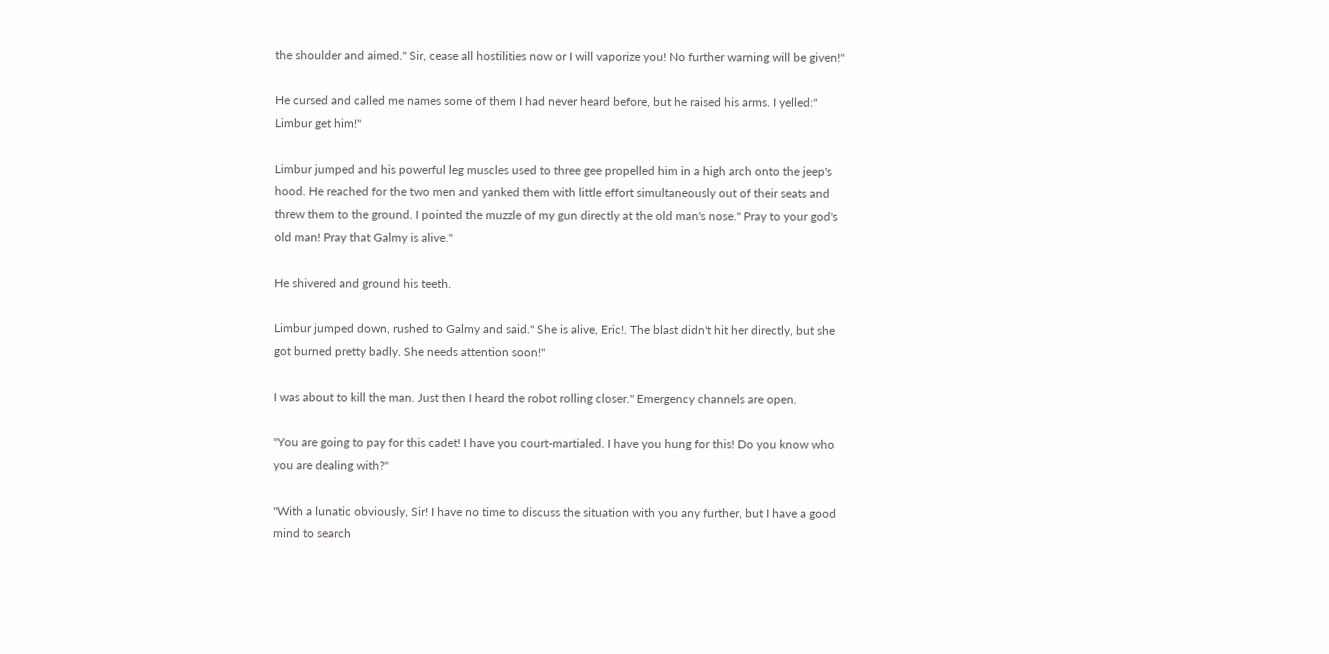the shoulder and aimed." Sir, cease all hostilities now or I will vaporize you! No further warning will be given!"

He cursed and called me names some of them I had never heard before, but he raised his arms. I yelled:" Limbur get him!"

Limbur jumped and his powerful leg muscles used to three gee propelled him in a high arch onto the jeep's hood. He reached for the two men and yanked them with little effort simultaneously out of their seats and threw them to the ground. I pointed the muzzle of my gun directly at the old man's nose." Pray to your god's old man! Pray that Galmy is alive."

He shivered and ground his teeth.

Limbur jumped down, rushed to Galmy and said." She is alive, Eric!. The blast didn't hit her directly, but she got burned pretty badly. She needs attention soon!"

I was about to kill the man. Just then I heard the robot rolling closer." Emergency channels are open.

"You are going to pay for this cadet! I have you court-martialed. I have you hung for this! Do you know who you are dealing with?"

"With a lunatic obviously, Sir! I have no time to discuss the situation with you any further, but I have a good mind to search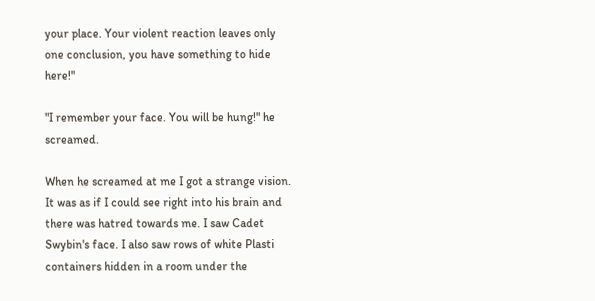your place. Your violent reaction leaves only one conclusion, you have something to hide here!"

"I remember your face. You will be hung!" he screamed.

When he screamed at me I got a strange vision. It was as if I could see right into his brain and there was hatred towards me. I saw Cadet Swybin's face. I also saw rows of white Plasti containers hidden in a room under the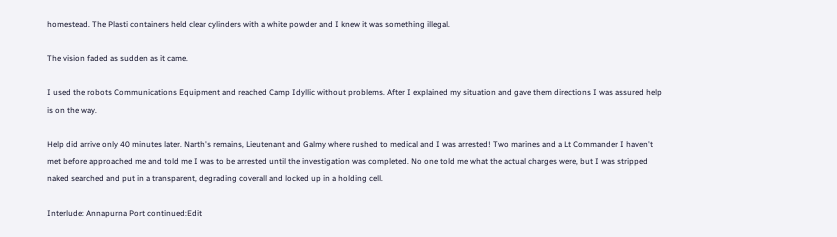homestead. The Plasti containers held clear cylinders with a white powder and I knew it was something illegal.

The vision faded as sudden as it came.

I used the robots Communications Equipment and reached Camp Idyllic without problems. After I explained my situation and gave them directions I was assured help is on the way.

Help did arrive only 40 minutes later. Narth's remains, Lieutenant and Galmy where rushed to medical and I was arrested! Two marines and a Lt Commander I haven't met before approached me and told me I was to be arrested until the investigation was completed. No one told me what the actual charges were, but I was stripped naked searched and put in a transparent, degrading coverall and locked up in a holding cell.

Interlude: Annapurna Port continued:Edit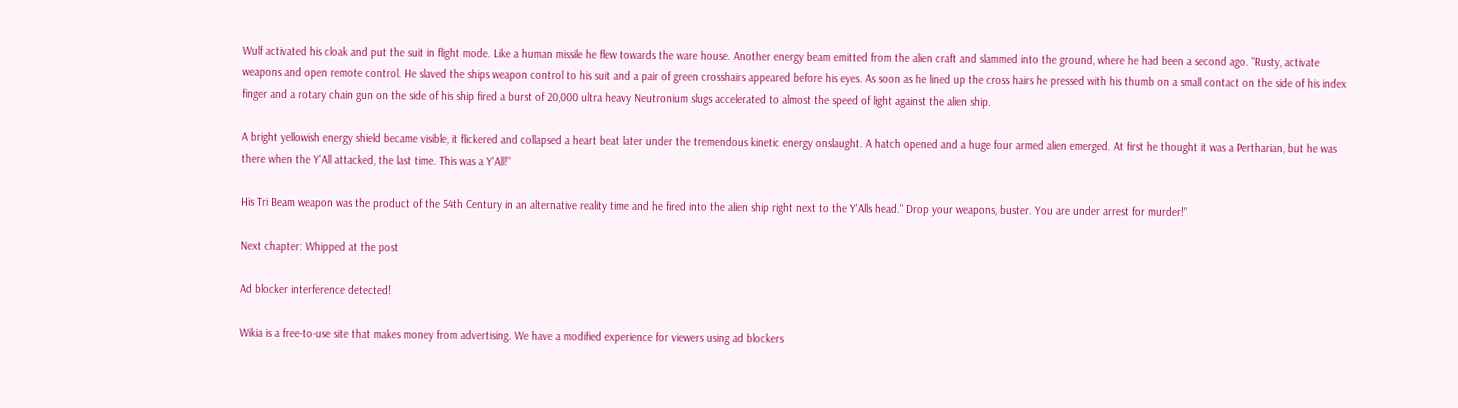Wulf activated his cloak and put the suit in flight mode. Like a human missile he flew towards the ware house. Another energy beam emitted from the alien craft and slammed into the ground, where he had been a second ago. "Rusty, activate weapons and open remote control. He slaved the ships weapon control to his suit and a pair of green crosshairs appeared before his eyes. As soon as he lined up the cross hairs he pressed with his thumb on a small contact on the side of his index finger and a rotary chain gun on the side of his ship fired a burst of 20,000 ultra heavy Neutronium slugs accelerated to almost the speed of light against the alien ship.

A bright yellowish energy shield became visible, it flickered and collapsed a heart beat later under the tremendous kinetic energy onslaught. A hatch opened and a huge four armed alien emerged. At first he thought it was a Pertharian, but he was there when the Y'All attacked, the last time. This was a Y'All!"

His Tri Beam weapon was the product of the 54th Century in an alternative reality time and he fired into the alien ship right next to the Y'Alls head." Drop your weapons, buster. You are under arrest for murder!"

Next chapter: Whipped at the post

Ad blocker interference detected!

Wikia is a free-to-use site that makes money from advertising. We have a modified experience for viewers using ad blockers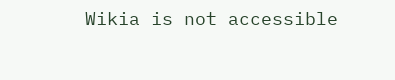Wikia is not accessible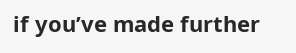if you’ve made further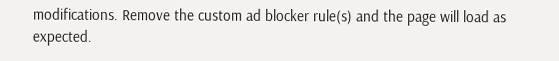modifications. Remove the custom ad blocker rule(s) and the page will load as expected.